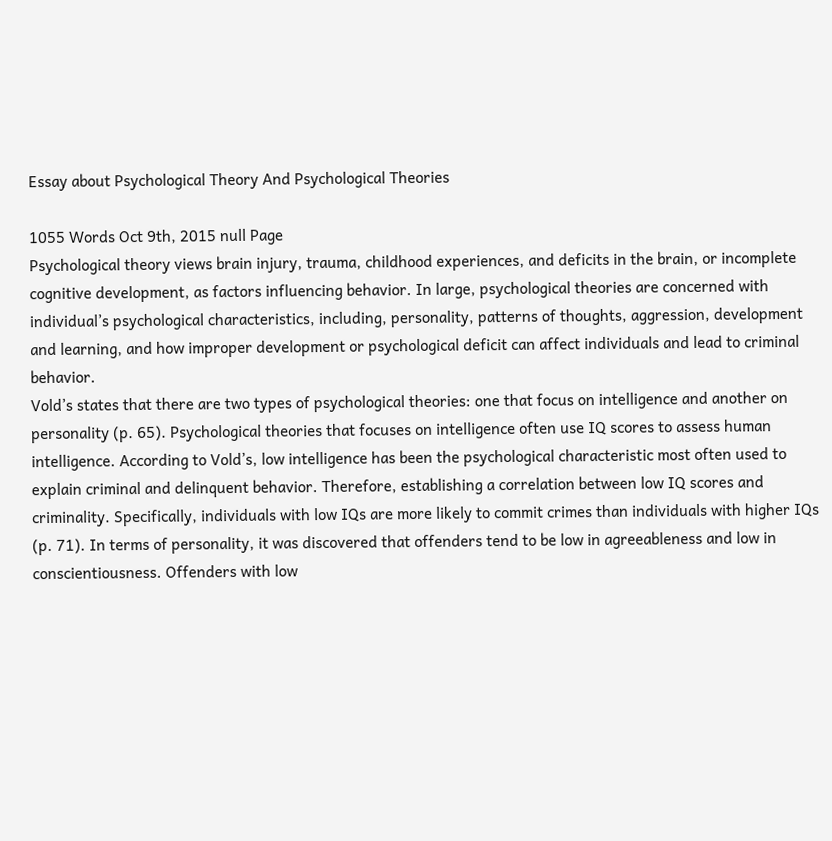Essay about Psychological Theory And Psychological Theories

1055 Words Oct 9th, 2015 null Page
Psychological theory views brain injury, trauma, childhood experiences, and deficits in the brain, or incomplete cognitive development, as factors influencing behavior. In large, psychological theories are concerned with individual’s psychological characteristics, including, personality, patterns of thoughts, aggression, development and learning, and how improper development or psychological deficit can affect individuals and lead to criminal behavior.
Vold’s states that there are two types of psychological theories: one that focus on intelligence and another on personality (p. 65). Psychological theories that focuses on intelligence often use IQ scores to assess human intelligence. According to Vold’s, low intelligence has been the psychological characteristic most often used to explain criminal and delinquent behavior. Therefore, establishing a correlation between low IQ scores and criminality. Specifically, individuals with low IQs are more likely to commit crimes than individuals with higher IQs (p. 71). In terms of personality, it was discovered that offenders tend to be low in agreeableness and low in conscientiousness. Offenders with low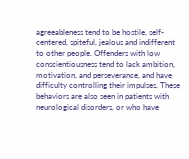agreeableness tend to be hostile, self-centered, spiteful, jealous and indifferent to other people. Offenders with low conscientiousness tend to lack ambition, motivation, and perseverance, and have difficulty controlling their impulses. These behaviors are also seen in patients with neurological disorders, or who have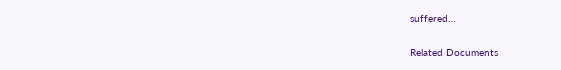suffered…

Related Documents